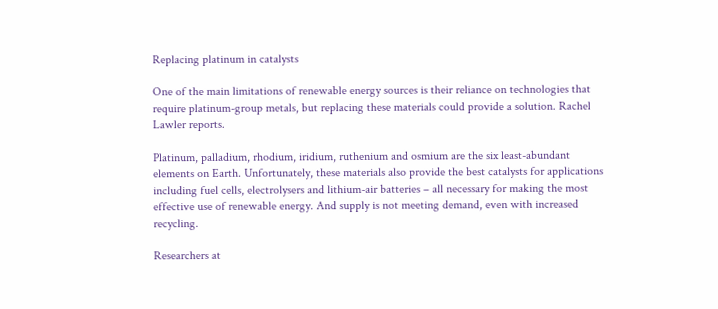Replacing platinum in catalysts

One of the main limitations of renewable energy sources is their reliance on technologies that require platinum-group metals, but replacing these materials could provide a solution. Rachel Lawler reports.

Platinum, palladium, rhodium, iridium, ruthenium and osmium are the six least-abundant elements on Earth. Unfortunately, these materials also provide the best catalysts for applications including fuel cells, electrolysers and lithium-air batteries – all necessary for making the most effective use of renewable energy. And supply is not meeting demand, even with increased recycling.

Researchers at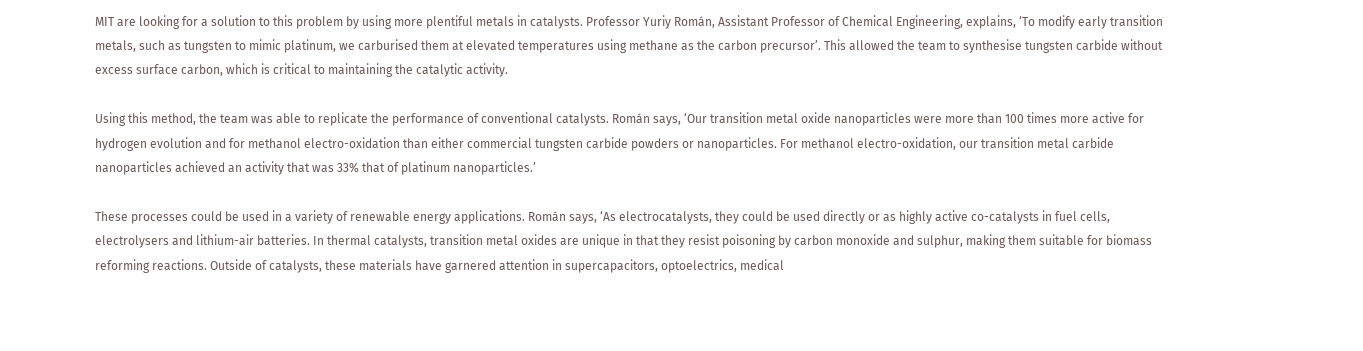MIT are looking for a solution to this problem by using more plentiful metals in catalysts. Professor Yuriy Román, Assistant Professor of Chemical Engineering, explains, ‘To modify early transition metals, such as tungsten to mimic platinum, we carburised them at elevated temperatures using methane as the carbon precursor’. This allowed the team to synthesise tungsten carbide without excess surface carbon, which is critical to maintaining the catalytic activity.

Using this method, the team was able to replicate the performance of conventional catalysts. Román says, ‘Our transition metal oxide nanoparticles were more than 100 times more active for hydrogen evolution and for methanol electro-oxidation than either commercial tungsten carbide powders or nanoparticles. For methanol electro-oxidation, our transition metal carbide nanoparticles achieved an activity that was 33% that of platinum nanoparticles.’

These processes could be used in a variety of renewable energy applications. Román says, ‘As electrocatalysts, they could be used directly or as highly active co-catalysts in fuel cells, electrolysers and lithium-air batteries. In thermal catalysts, transition metal oxides are unique in that they resist poisoning by carbon monoxide and sulphur, making them suitable for biomass reforming reactions. Outside of catalysts, these materials have garnered attention in supercapacitors, optoelectrics, medical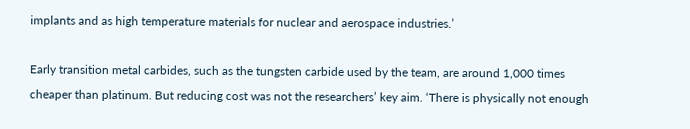implants and as high temperature materials for nuclear and aerospace industries.’

Early transition metal carbides, such as the tungsten carbide used by the team, are around 1,000 times cheaper than platinum. But reducing cost was not the researchers’ key aim. ‘There is physically not enough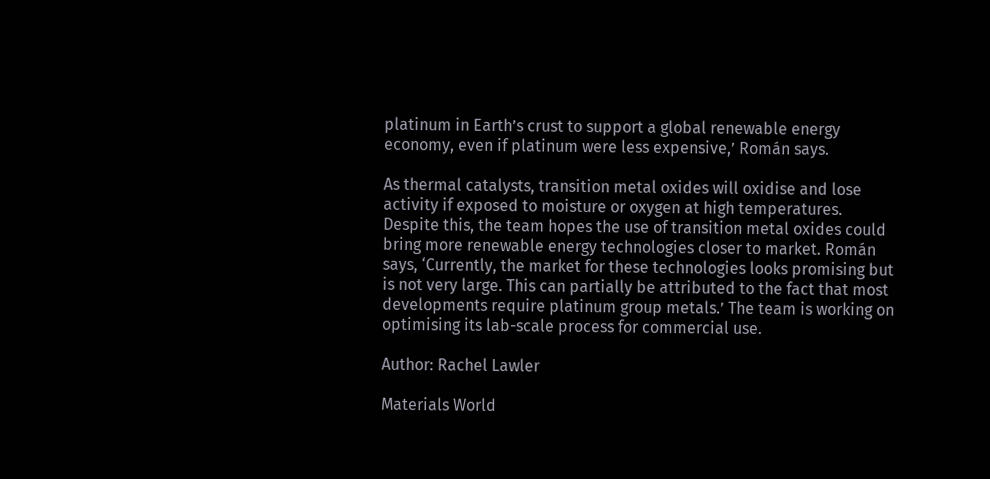platinum in Earth’s crust to support a global renewable energy economy, even if platinum were less expensive,’ Román says.

As thermal catalysts, transition metal oxides will oxidise and lose activity if exposed to moisture or oxygen at high temperatures. Despite this, the team hopes the use of transition metal oxides could bring more renewable energy technologies closer to market. Román says, ‘Currently, the market for these technologies looks promising but is not very large. This can partially be attributed to the fact that most developments require platinum group metals.’ The team is working on optimising its lab-scale process for commercial use.

Author: Rachel Lawler

Materials World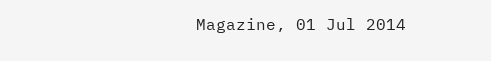Magazine, 01 Jul 2014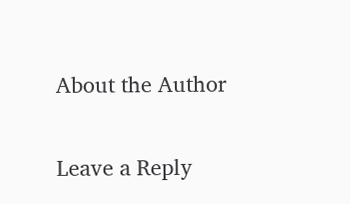About the Author

Leave a Reply